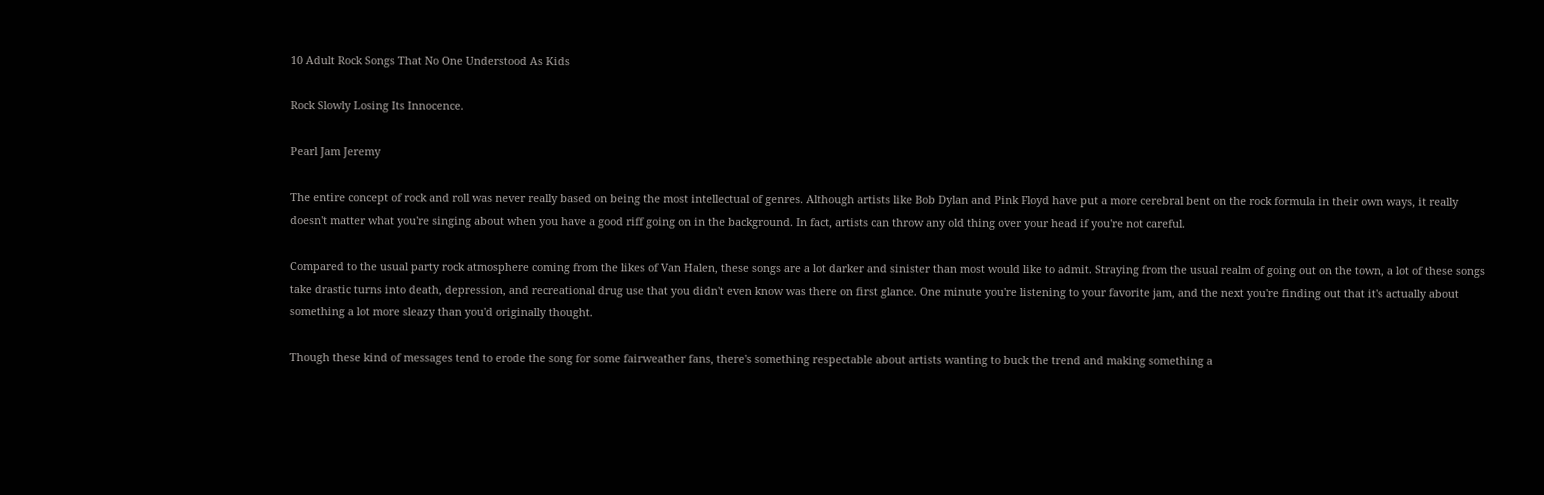10 Adult Rock Songs That No One Understood As Kids

Rock Slowly Losing Its Innocence.

Pearl Jam Jeremy

The entire concept of rock and roll was never really based on being the most intellectual of genres. Although artists like Bob Dylan and Pink Floyd have put a more cerebral bent on the rock formula in their own ways, it really doesn't matter what you're singing about when you have a good riff going on in the background. In fact, artists can throw any old thing over your head if you're not careful.

Compared to the usual party rock atmosphere coming from the likes of Van Halen, these songs are a lot darker and sinister than most would like to admit. Straying from the usual realm of going out on the town, a lot of these songs take drastic turns into death, depression, and recreational drug use that you didn't even know was there on first glance. One minute you're listening to your favorite jam, and the next you're finding out that it's actually about something a lot more sleazy than you'd originally thought.

Though these kind of messages tend to erode the song for some fairweather fans, there's something respectable about artists wanting to buck the trend and making something a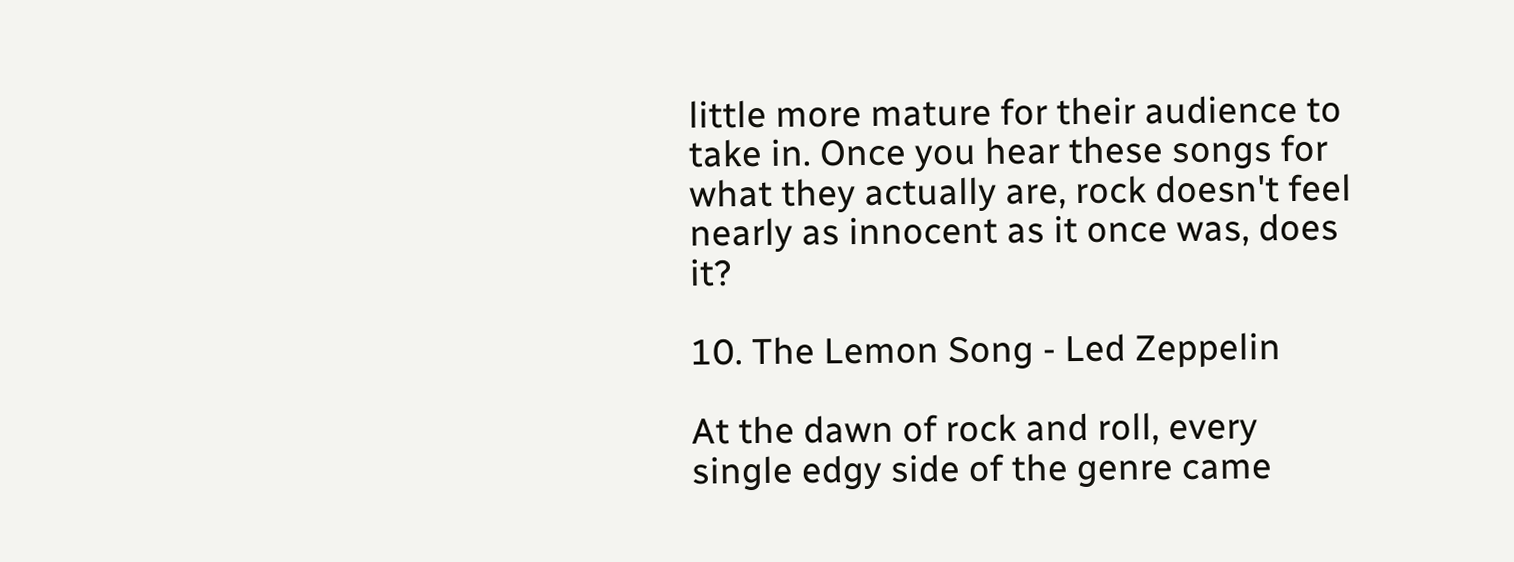little more mature for their audience to take in. Once you hear these songs for what they actually are, rock doesn't feel nearly as innocent as it once was, does it?

10. The Lemon Song - Led Zeppelin

At the dawn of rock and roll, every single edgy side of the genre came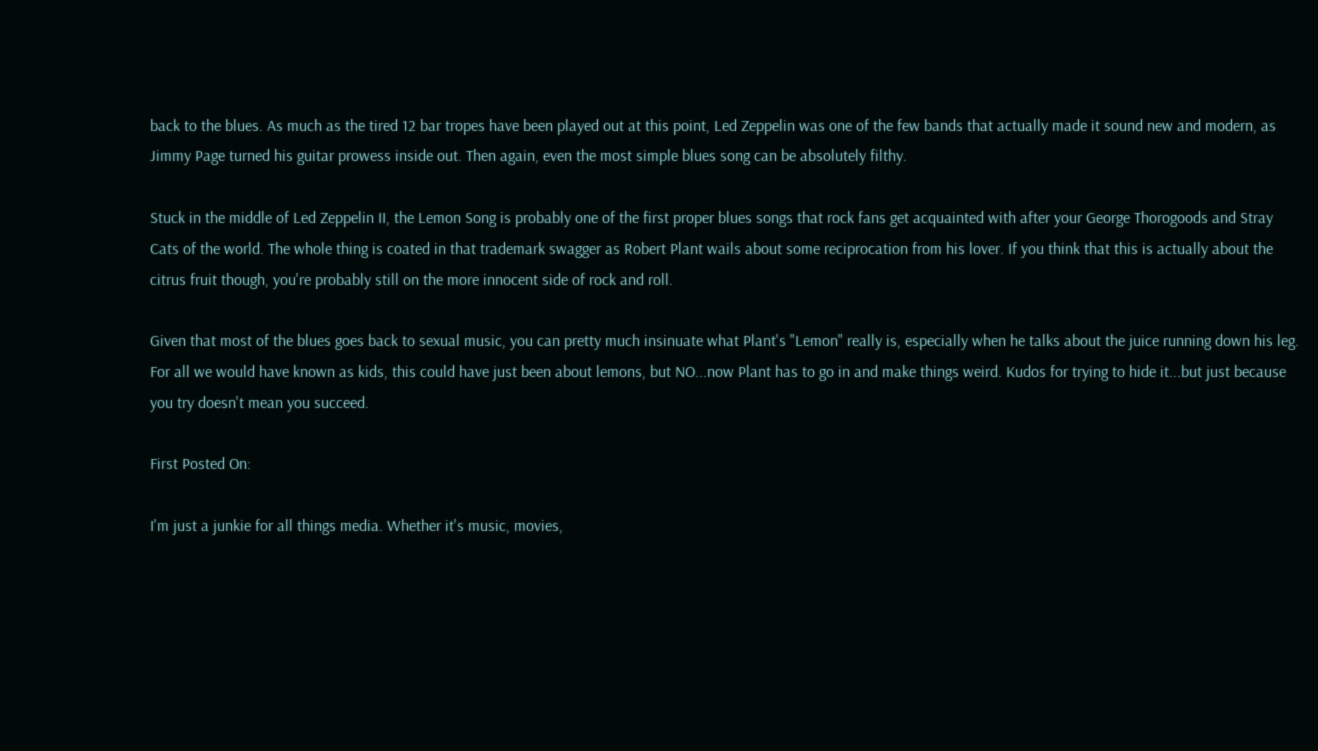back to the blues. As much as the tired 12 bar tropes have been played out at this point, Led Zeppelin was one of the few bands that actually made it sound new and modern, as Jimmy Page turned his guitar prowess inside out. Then again, even the most simple blues song can be absolutely filthy.

Stuck in the middle of Led Zeppelin II, the Lemon Song is probably one of the first proper blues songs that rock fans get acquainted with after your George Thorogoods and Stray Cats of the world. The whole thing is coated in that trademark swagger as Robert Plant wails about some reciprocation from his lover. If you think that this is actually about the citrus fruit though, you're probably still on the more innocent side of rock and roll.

Given that most of the blues goes back to sexual music, you can pretty much insinuate what Plant's "Lemon" really is, especially when he talks about the juice running down his leg. For all we would have known as kids, this could have just been about lemons, but NO...now Plant has to go in and make things weird. Kudos for trying to hide it...but just because you try doesn't mean you succeed.

First Posted On:

I'm just a junkie for all things media. Whether it's music, movies,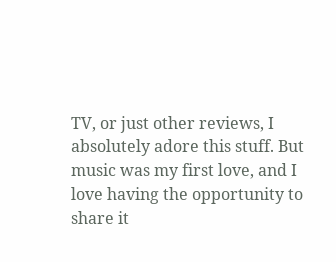TV, or just other reviews, I absolutely adore this stuff. But music was my first love, and I love having the opportunity to share it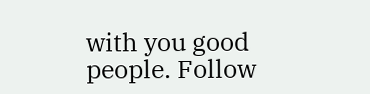with you good people. Follow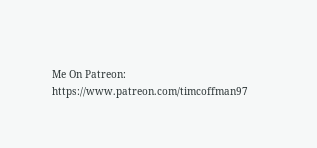Me On Patreon: https://www.patreon.com/timcoffman97